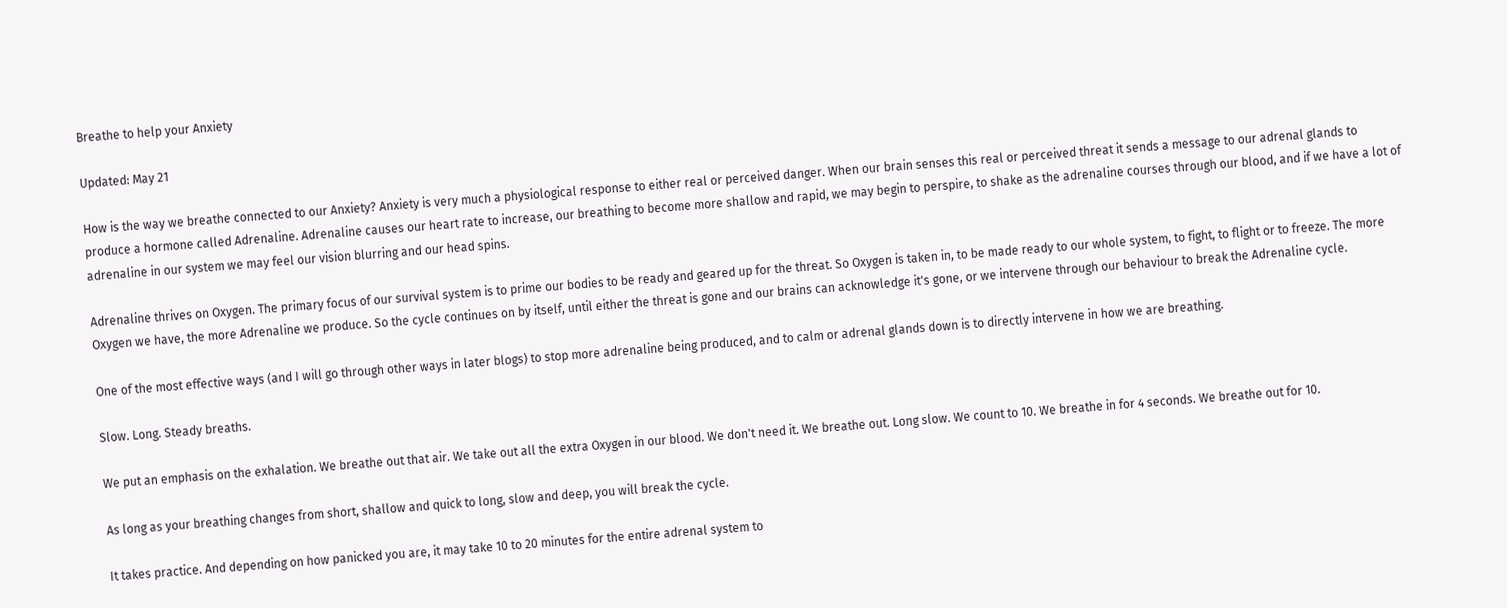Breathe to help your Anxiety

Updated: May 21

How is the way we breathe connected to our Anxiety? Anxiety is very much a physiological response to either real or perceived danger. When our brain senses this real or perceived threat it sends a message to our adrenal glands to produce a hormone called Adrenaline. Adrenaline causes our heart rate to increase, our breathing to become more shallow and rapid, we may begin to perspire, to shake as the adrenaline courses through our blood, and if we have a lot of adrenaline in our system we may feel our vision blurring and our head spins.

Adrenaline thrives on Oxygen. The primary focus of our survival system is to prime our bodies to be ready and geared up for the threat. So Oxygen is taken in, to be made ready to our whole system, to fight, to flight or to freeze. The more Oxygen we have, the more Adrenaline we produce. So the cycle continues on by itself, until either the threat is gone and our brains can acknowledge it's gone, or we intervene through our behaviour to break the Adrenaline cycle.

One of the most effective ways (and I will go through other ways in later blogs) to stop more adrenaline being produced, and to calm or adrenal glands down is to directly intervene in how we are breathing.

Slow. Long. Steady breaths.

We put an emphasis on the exhalation. We breathe out that air. We take out all the extra Oxygen in our blood. We don't need it. We breathe out. Long slow. We count to 10. We breathe in for 4 seconds. We breathe out for 10.

As long as your breathing changes from short, shallow and quick to long, slow and deep, you will break the cycle.

It takes practice. And depending on how panicked you are, it may take 10 to 20 minutes for the entire adrenal system to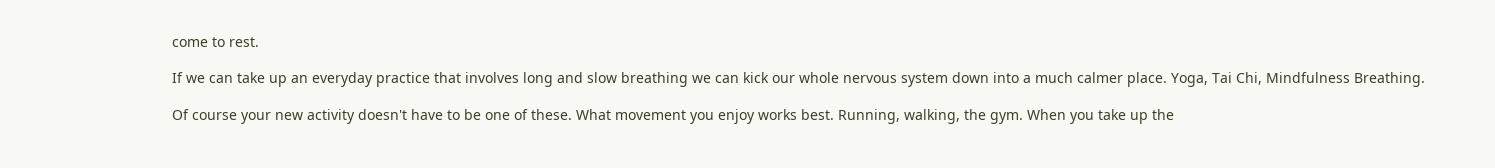come to rest.

If we can take up an everyday practice that involves long and slow breathing we can kick our whole nervous system down into a much calmer place. Yoga, Tai Chi, Mindfulness Breathing.

Of course your new activity doesn't have to be one of these. What movement you enjoy works best. Running, walking, the gym. When you take up the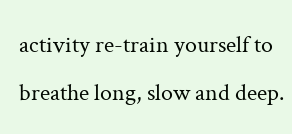activity re-train yourself to breathe long, slow and deep.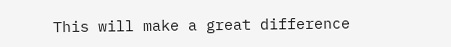This will make a great difference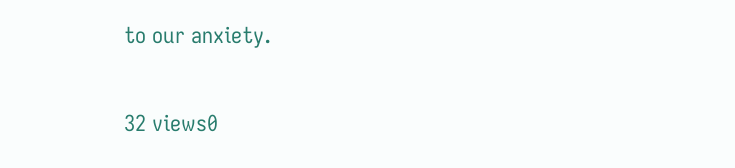to our anxiety.

32 views0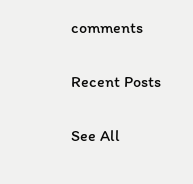comments

Recent Posts

See All